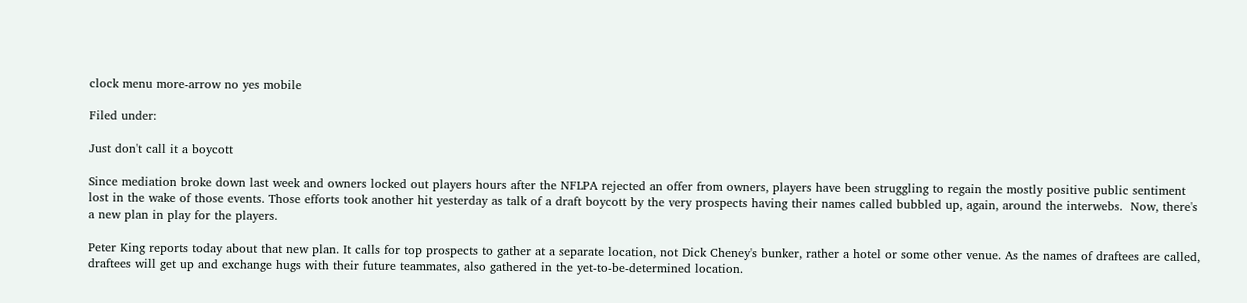clock menu more-arrow no yes mobile

Filed under:

Just don't call it a boycott

Since mediation broke down last week and owners locked out players hours after the NFLPA rejected an offer from owners, players have been struggling to regain the mostly positive public sentiment lost in the wake of those events. Those efforts took another hit yesterday as talk of a draft boycott by the very prospects having their names called bubbled up, again, around the interwebs.  Now, there's a new plan in play for the players.

Peter King reports today about that new plan. It calls for top prospects to gather at a separate location, not Dick Cheney's bunker, rather a hotel or some other venue. As the names of draftees are called, draftees will get up and exchange hugs with their future teammates, also gathered in the yet-to-be-determined location.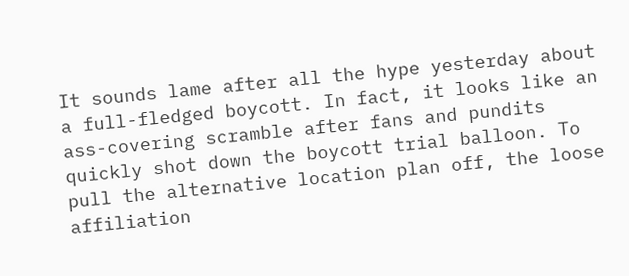It sounds lame after all the hype yesterday about a full-fledged boycott. In fact, it looks like an ass-covering scramble after fans and pundits quickly shot down the boycott trial balloon. To pull the alternative location plan off, the loose affiliation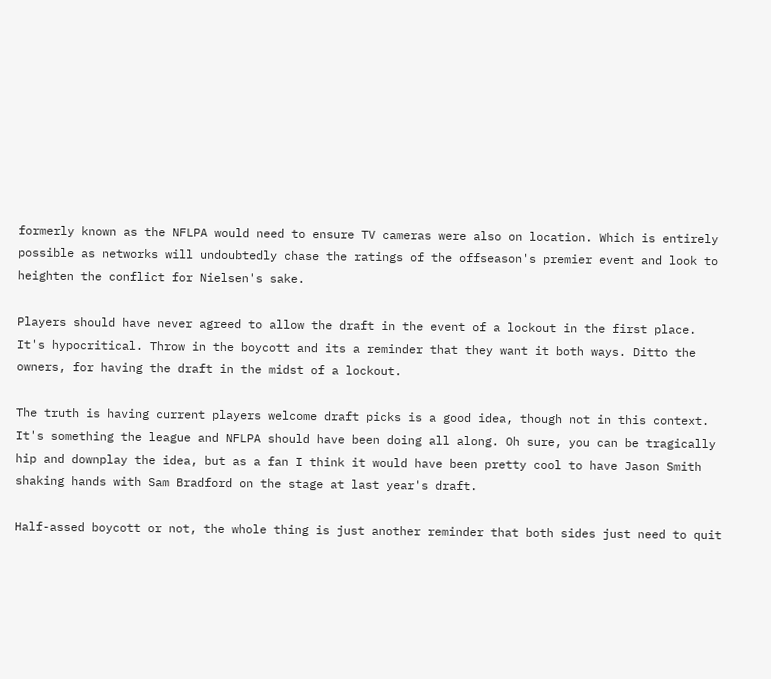formerly known as the NFLPA would need to ensure TV cameras were also on location. Which is entirely possible as networks will undoubtedly chase the ratings of the offseason's premier event and look to heighten the conflict for Nielsen's sake.

Players should have never agreed to allow the draft in the event of a lockout in the first place. It's hypocritical. Throw in the boycott and its a reminder that they want it both ways. Ditto the owners, for having the draft in the midst of a lockout.

The truth is having current players welcome draft picks is a good idea, though not in this context. It's something the league and NFLPA should have been doing all along. Oh sure, you can be tragically hip and downplay the idea, but as a fan I think it would have been pretty cool to have Jason Smith shaking hands with Sam Bradford on the stage at last year's draft.

Half-assed boycott or not, the whole thing is just another reminder that both sides just need to quit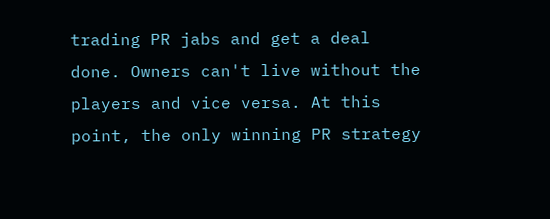trading PR jabs and get a deal done. Owners can't live without the players and vice versa. At this point, the only winning PR strategy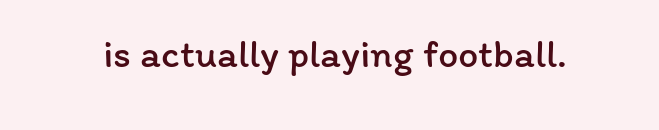is actually playing football.